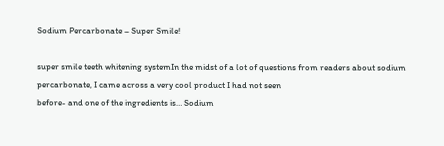Sodium Percarbonate – Super Smile!

super smile teeth whitening systemIn the midst of a lot of questions from readers about sodium percarbonate, I came across a very cool product I had not seen
before- and one of the ingredients is… Sodium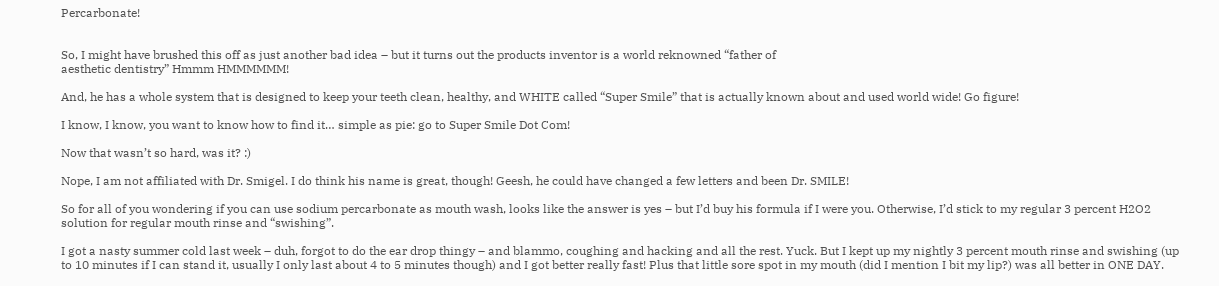Percarbonate!


So, I might have brushed this off as just another bad idea – but it turns out the products inventor is a world reknowned “father of
aesthetic dentistry” Hmmm HMMMMMM!

And, he has a whole system that is designed to keep your teeth clean, healthy, and WHITE called “Super Smile” that is actually known about and used world wide! Go figure!

I know, I know, you want to know how to find it… simple as pie: go to Super Smile Dot Com!

Now that wasn’t so hard, was it? :)

Nope, I am not affiliated with Dr. Smigel. I do think his name is great, though! Geesh, he could have changed a few letters and been Dr. SMILE!

So for all of you wondering if you can use sodium percarbonate as mouth wash, looks like the answer is yes – but I’d buy his formula if I were you. Otherwise, I’d stick to my regular 3 percent H2O2 solution for regular mouth rinse and “swishing”.

I got a nasty summer cold last week – duh, forgot to do the ear drop thingy – and blammo, coughing and hacking and all the rest. Yuck. But I kept up my nightly 3 percent mouth rinse and swishing (up to 10 minutes if I can stand it, usually I only last about 4 to 5 minutes though) and I got better really fast! Plus that little sore spot in my mouth (did I mention I bit my lip?) was all better in ONE DAY.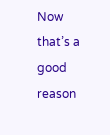Now that’s a good reason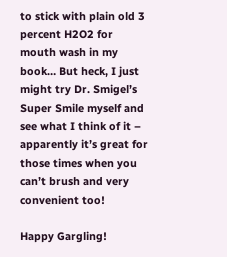to stick with plain old 3 percent H2O2 for mouth wash in my book… But heck, I just might try Dr. Smigel’s Super Smile myself and see what I think of it – apparently it’s great for those times when you can’t brush and very convenient too!

Happy Gargling!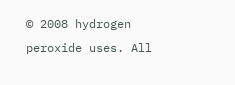© 2008 hydrogen peroxide uses. All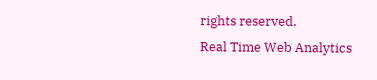rights reserved.
Real Time Web Analytics